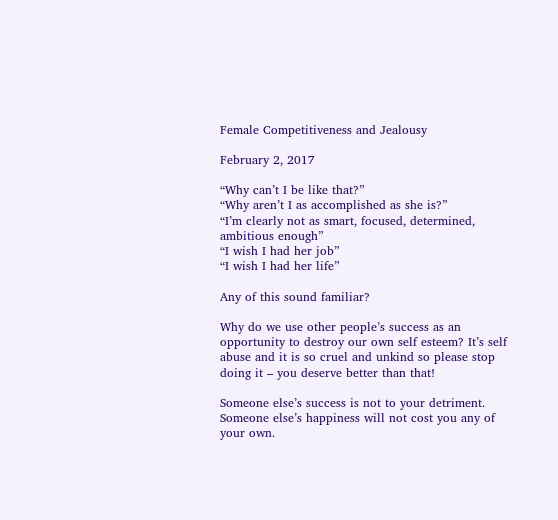Female Competitiveness and Jealousy

February 2, 2017

“Why can’t I be like that?”
“Why aren’t I as accomplished as she is?”
“I’m clearly not as smart, focused, determined, ambitious enough”
“I wish I had her job”
“I wish I had her life”

Any of this sound familiar?

Why do we use other people’s success as an opportunity to destroy our own self esteem? It’s self abuse and it is so cruel and unkind so please stop doing it – you deserve better than that!

Someone else’s success is not to your detriment.
Someone else’s happiness will not cost you any of your own.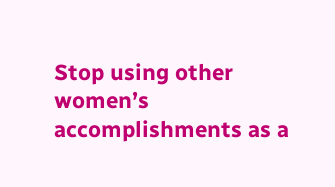Stop using other women’s accomplishments as a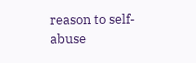reason to self-abuse